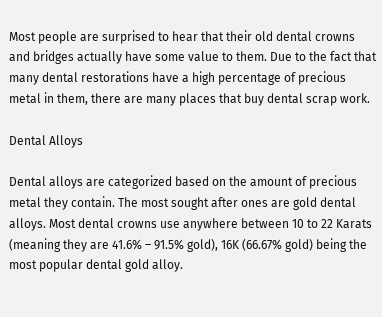Most people are surprised to hear that their old dental crowns and bridges actually have some value to them. Due to the fact that many dental restorations have a high percentage of precious metal in them, there are many places that buy dental scrap work.

Dental Alloys

Dental alloys are categorized based on the amount of precious metal they contain. The most sought after ones are gold dental alloys. Most dental crowns use anywhere between 10 to 22 Karats (meaning they are 41.6% – 91.5% gold), 16K (66.67% gold) being the most popular dental gold alloy.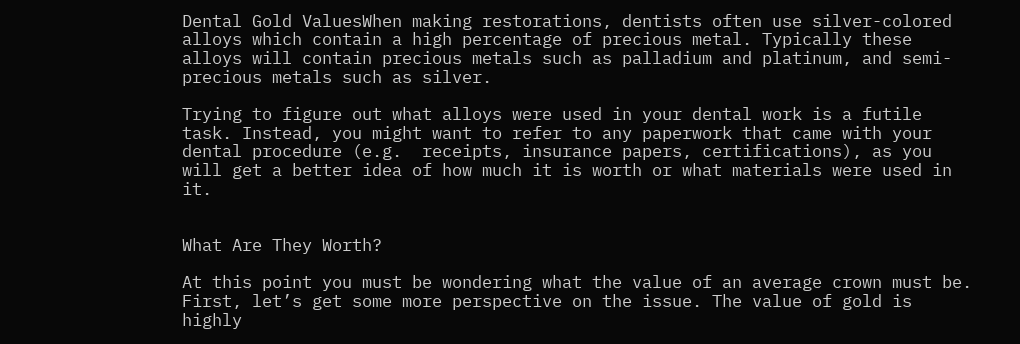Dental Gold ValuesWhen making restorations, dentists often use silver-colored alloys which contain a high percentage of precious metal. Typically these alloys will contain precious metals such as palladium and platinum, and semi-precious metals such as silver.

Trying to figure out what alloys were used in your dental work is a futile task. Instead, you might want to refer to any paperwork that came with your dental procedure (e.g.  receipts, insurance papers, certifications), as you will get a better idea of how much it is worth or what materials were used in it.


What Are They Worth?

At this point you must be wondering what the value of an average crown must be. First, let’s get some more perspective on the issue. The value of gold is highly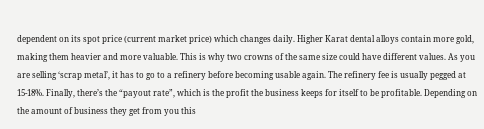dependent on its spot price (current market price) which changes daily. Higher Karat dental alloys contain more gold, making them heavier and more valuable. This is why two crowns of the same size could have different values. As you are selling ‘scrap metal’, it has to go to a refinery before becoming usable again. The refinery fee is usually pegged at 15-18%. Finally, there’s the “payout rate”, which is the profit the business keeps for itself to be profitable. Depending on the amount of business they get from you this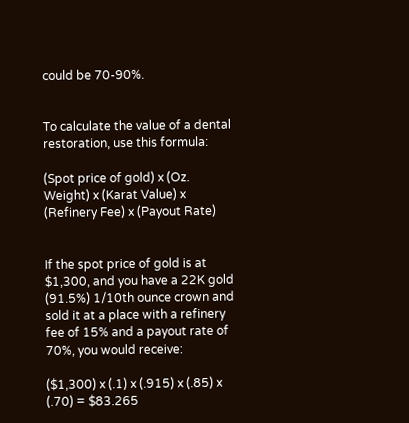could be 70-90%.


To calculate the value of a dental restoration, use this formula:

(Spot price of gold) x (Oz. Weight) x (Karat Value) x (Refinery Fee) x (Payout Rate)


If the spot price of gold is at $1,300, and you have a 22K gold (91.5%) 1/10th ounce crown and sold it at a place with a refinery fee of 15% and a payout rate of 70%, you would receive:

($1,300) x (.1) x (.915) x (.85) x (.70) = $83.265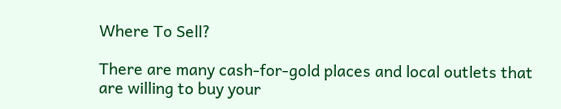Where To Sell?

There are many cash-for-gold places and local outlets that are willing to buy your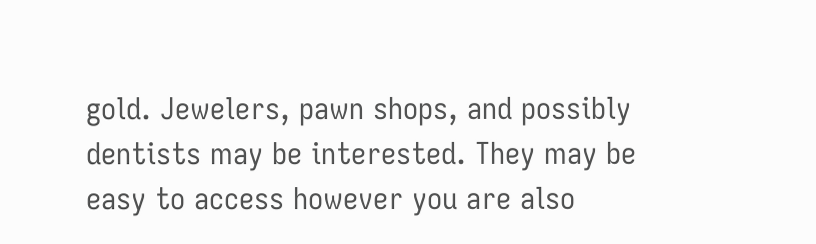gold. Jewelers, pawn shops, and possibly dentists may be interested. They may be easy to access however you are also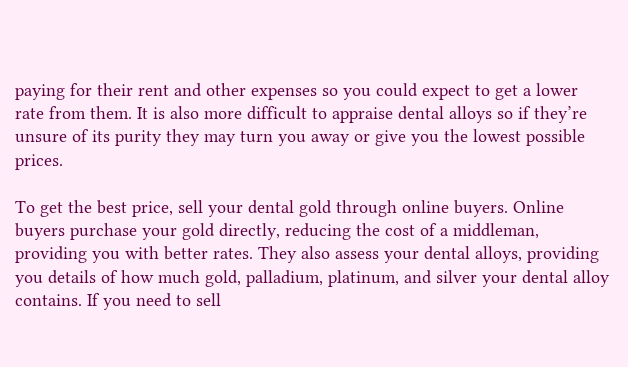paying for their rent and other expenses so you could expect to get a lower rate from them. It is also more difficult to appraise dental alloys so if they’re unsure of its purity they may turn you away or give you the lowest possible prices.

To get the best price, sell your dental gold through online buyers. Online buyers purchase your gold directly, reducing the cost of a middleman, providing you with better rates. They also assess your dental alloys, providing you details of how much gold, palladium, platinum, and silver your dental alloy contains. If you need to sell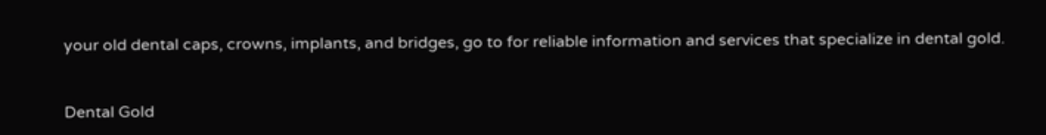your old dental caps, crowns, implants, and bridges, go to for reliable information and services that specialize in dental gold.


Dental Gold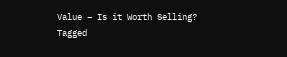Value – Is it Worth Selling?
Tagged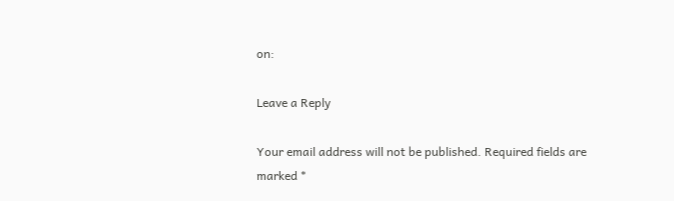on:

Leave a Reply

Your email address will not be published. Required fields are marked *